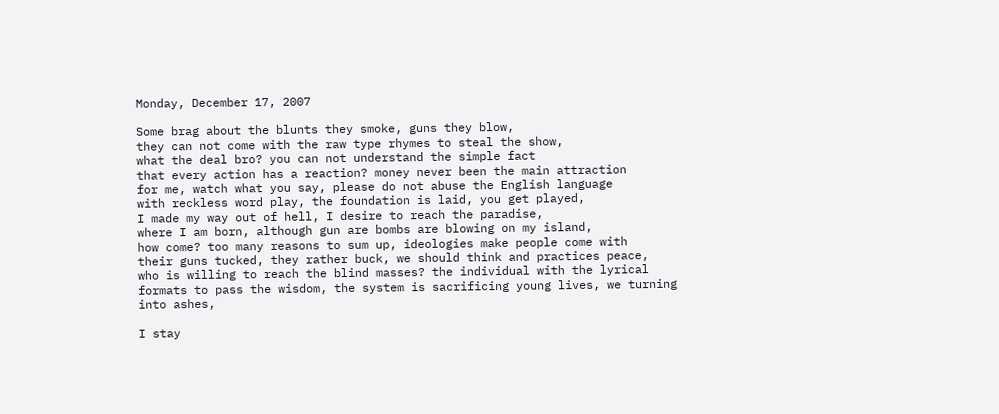Monday, December 17, 2007

Some brag about the blunts they smoke, guns they blow,
they can not come with the raw type rhymes to steal the show,
what the deal bro? you can not understand the simple fact
that every action has a reaction? money never been the main attraction
for me, watch what you say, please do not abuse the English language
with reckless word play, the foundation is laid, you get played,
I made my way out of hell, I desire to reach the paradise,
where I am born, although gun are bombs are blowing on my island,
how come? too many reasons to sum up, ideologies make people come with
their guns tucked, they rather buck, we should think and practices peace,
who is willing to reach the blind masses? the individual with the lyrical
formats to pass the wisdom, the system is sacrificing young lives, we turning
into ashes,

I stay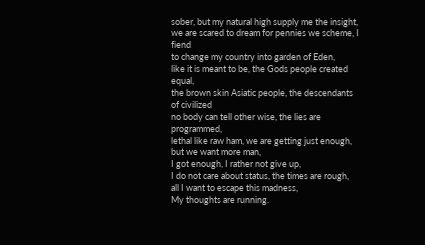sober, but my natural high supply me the insight,
we are scared to dream for pennies we scheme, I fiend
to change my country into garden of Eden,
like it is meant to be, the Gods people created equal,
the brown skin Asiatic people, the descendants of civilized
no body can tell other wise, the lies are programmed,
lethal like raw ham, we are getting just enough, but we want more man,
I got enough, I rather not give up,
I do not care about status, the times are rough,
all I want to escape this madness,
My thoughts are running.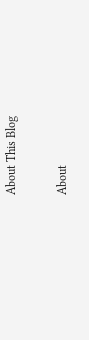About This Blog

About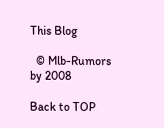This Blog

  © Mlb-Rumors by 2008

Back to TOP